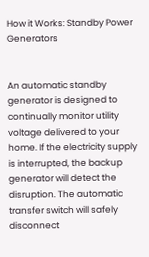How it Works: Standby Power Generators


An automatic standby generator is designed to continually monitor utility voltage delivered to your home. If the electricity supply is interrupted, the backup generator will detect the disruption. The automatic transfer switch will safely disconnect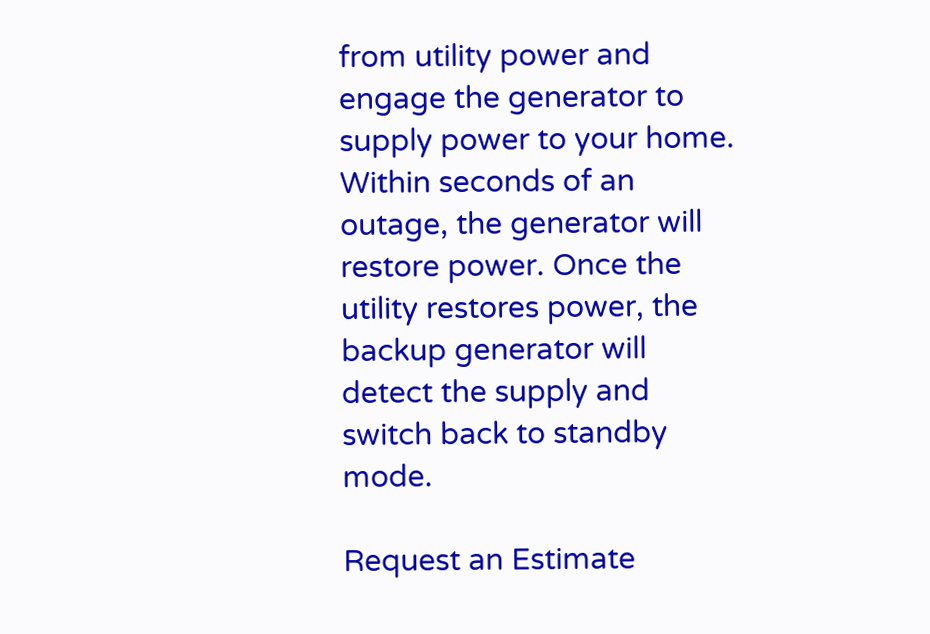from utility power and engage the generator to supply power to your home. Within seconds of an outage, the generator will restore power. Once the utility restores power, the backup generator will detect the supply and switch back to standby mode.

Request an Estimate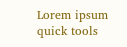Lorem ipsum
quick tools